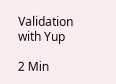Validation with Yup

2 Min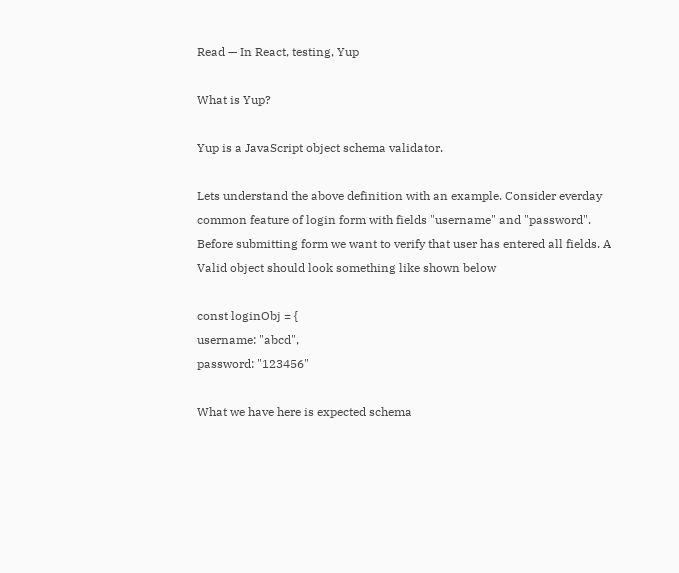Read — In React, testing, Yup

What is Yup?

Yup is a JavaScript object schema validator.

Lets understand the above definition with an example. Consider everday common feature of login form with fields "username" and "password". Before submitting form we want to verify that user has entered all fields. A Valid object should look something like shown below

const loginObj = {
username: "abcd",
password: "123456"

What we have here is expected schema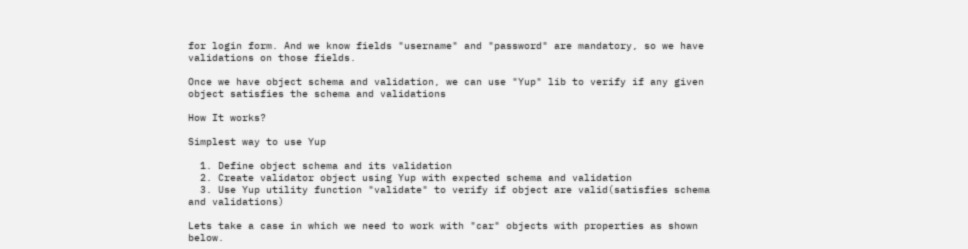for login form. And we know fields "username" and "password" are mandatory, so we have validations on those fields.

Once we have object schema and validation, we can use "Yup" lib to verify if any given object satisfies the schema and validations

How It works?

Simplest way to use Yup

  1. Define object schema and its validation
  2. Create validator object using Yup with expected schema and validation
  3. Use Yup utility function "validate" to verify if object are valid(satisfies schema and validations)

Lets take a case in which we need to work with "car" objects with properties as shown below.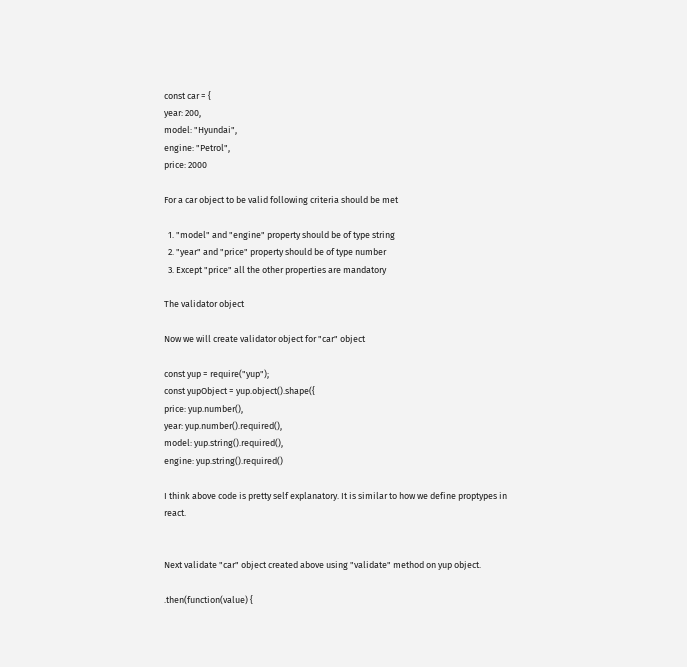const car = {
year: 200,
model: "Hyundai",
engine: "Petrol",
price: 2000

For a car object to be valid following criteria should be met

  1. "model" and "engine" property should be of type string
  2. "year" and "price" property should be of type number
  3. Except "price" all the other properties are mandatory

The validator object

Now we will create validator object for "car" object

const yup = require("yup");
const yupObject = yup.object().shape({
price: yup.number(),
year: yup.number().required(),
model: yup.string().required(),
engine: yup.string().required()

I think above code is pretty self explanatory. It is similar to how we define proptypes in react.


Next validate "car" object created above using "validate" method on yup object.

.then(function(value) {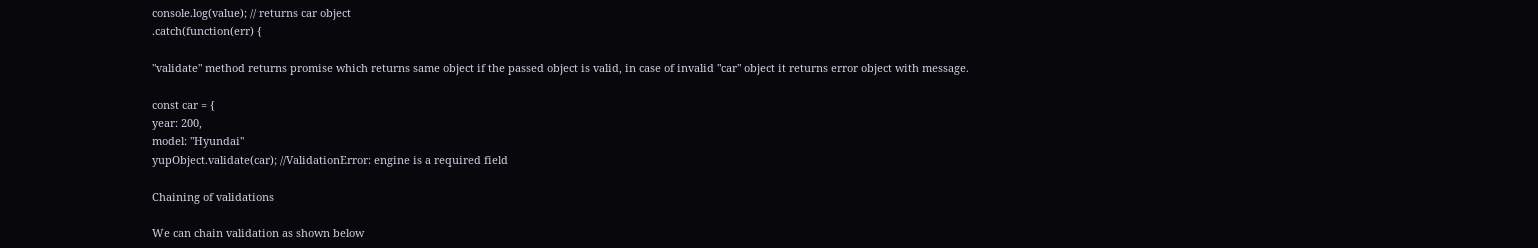console.log(value); // returns car object
.catch(function(err) {

"validate" method returns promise which returns same object if the passed object is valid, in case of invalid "car" object it returns error object with message.

const car = {
year: 200,
model: "Hyundai"
yupObject.validate(car); //ValidationError: engine is a required field

Chaining of validations

We can chain validation as shown below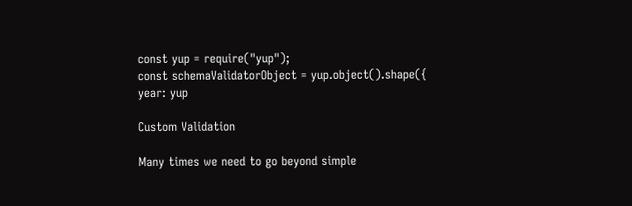const yup = require("yup");
const schemaValidatorObject = yup.object().shape({
year: yup

Custom Validation

Many times we need to go beyond simple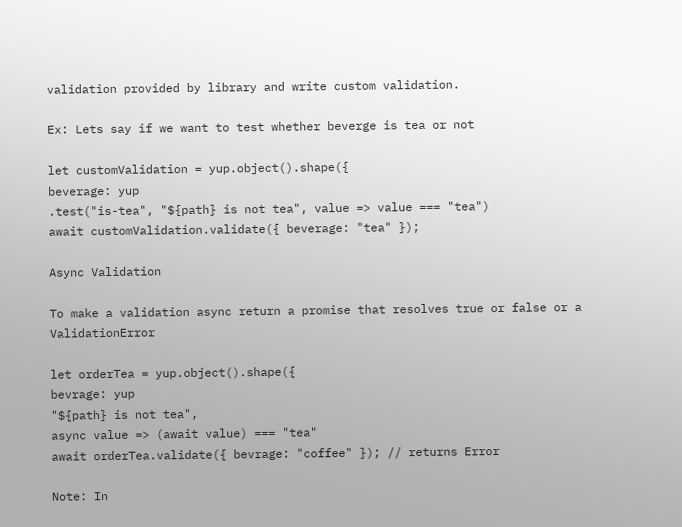validation provided by library and write custom validation.

Ex: Lets say if we want to test whether beverge is tea or not

let customValidation = yup.object().shape({
beverage: yup
.test("is-tea", "${path} is not tea", value => value === "tea")
await customValidation.validate({ beverage: "tea" });

Async Validation

To make a validation async return a promise that resolves true or false or a ValidationError

let orderTea = yup.object().shape({
bevrage: yup
"${path} is not tea",
async value => (await value) === "tea"
await orderTea.validate({ bevrage: "coffee" }); // returns Error

Note: In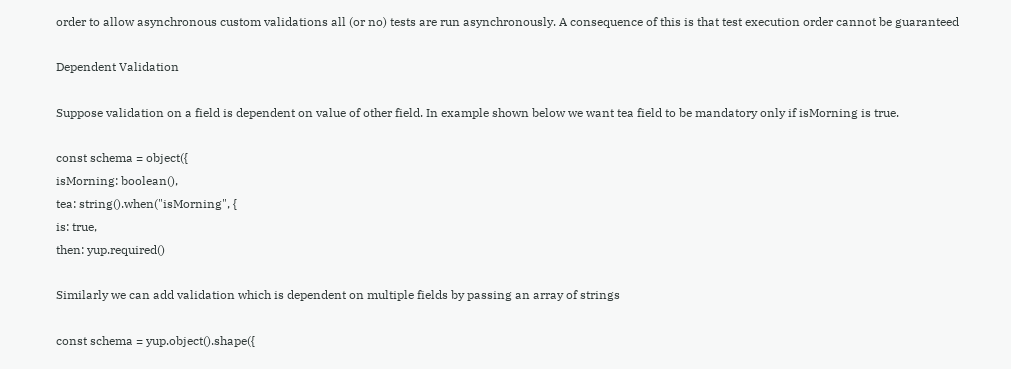order to allow asynchronous custom validations all (or no) tests are run asynchronously. A consequence of this is that test execution order cannot be guaranteed

Dependent Validation

Suppose validation on a field is dependent on value of other field. In example shown below we want tea field to be mandatory only if isMorning is true.

const schema = object({
isMorning: boolean(),
tea: string().when("isMorning", {
is: true,
then: yup.required()

Similarly we can add validation which is dependent on multiple fields by passing an array of strings

const schema = yup.object().shape({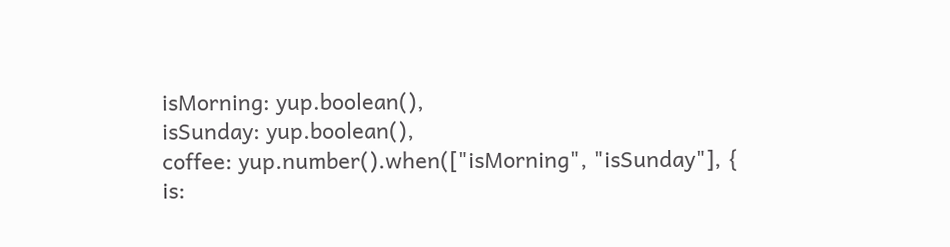isMorning: yup.boolean(),
isSunday: yup.boolean(),
coffee: yup.number().when(["isMorning", "isSunday"], {
is: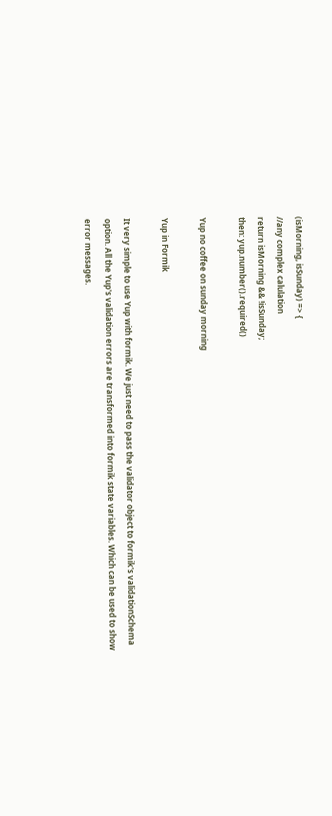(isMorning, isSunday) => {
//any complex calulation
return isMorning && !isSunday;
then: yup.number().required()

Yup no coffee on sunday morning

Yup in Formik

It very simple to use Yup with formik. We just need to pass the validator object to formik's validationSchema option. All the Yup's validation errors are transformed into formik state variables. Which can be used to show error messages.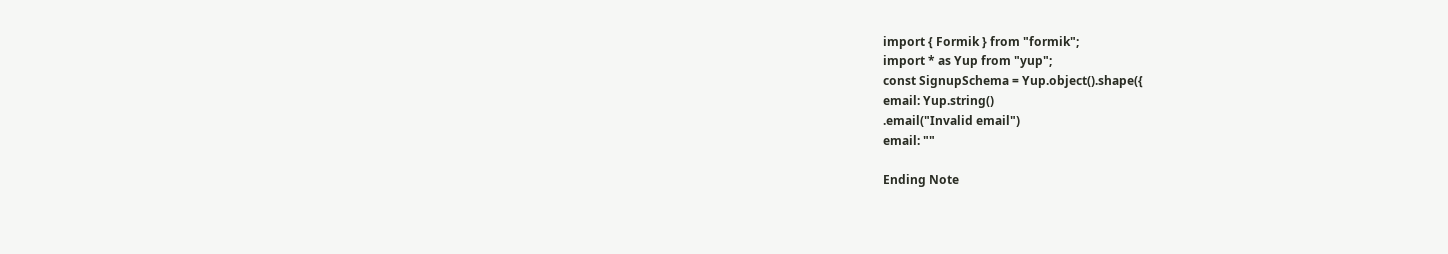import { Formik } from "formik";
import * as Yup from "yup";
const SignupSchema = Yup.object().shape({
email: Yup.string()
.email("Invalid email")
email: ""

Ending Note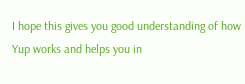I hope this gives you good understanding of how Yup works and helps you in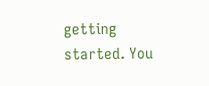getting started. You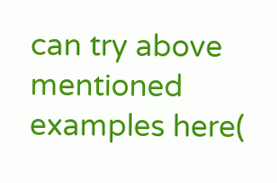can try above mentioned examples here(